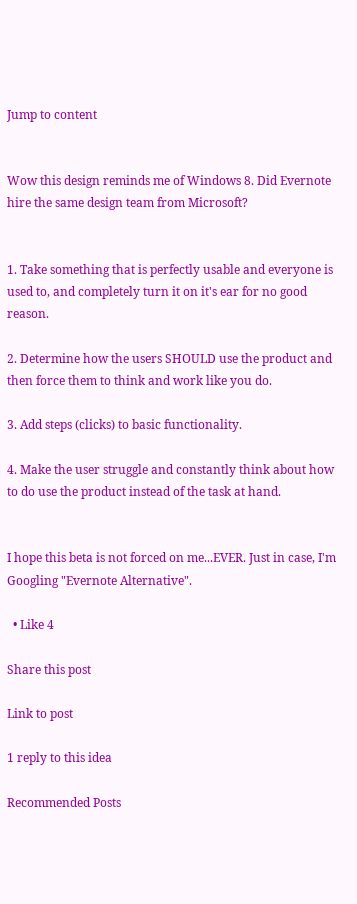Jump to content


Wow this design reminds me of Windows 8. Did Evernote hire the same design team from Microsoft?


1. Take something that is perfectly usable and everyone is used to, and completely turn it on it's ear for no good reason.

2. Determine how the users SHOULD use the product and then force them to think and work like you do.

3. Add steps (clicks) to basic functionality.

4. Make the user struggle and constantly think about how to do use the product instead of the task at hand.


I hope this beta is not forced on me...EVER. Just in case, I'm Googling "Evernote Alternative".

  • Like 4

Share this post

Link to post

1 reply to this idea

Recommended Posts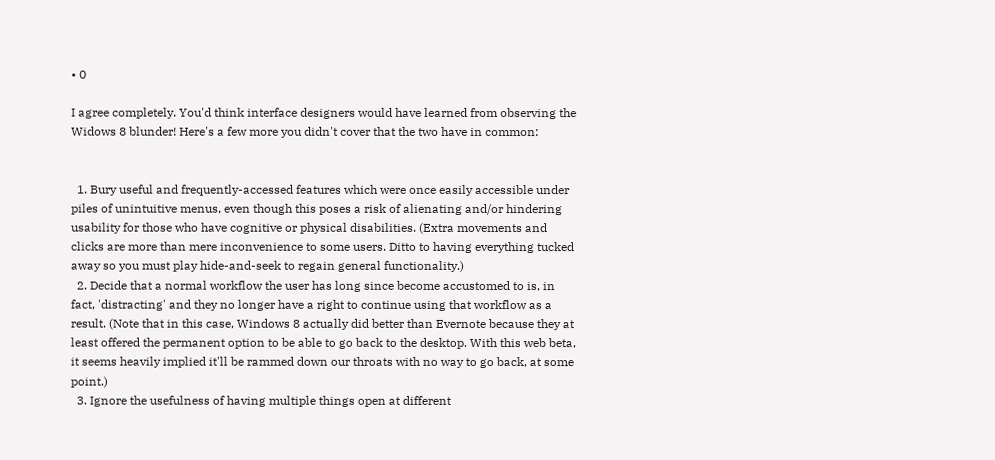• 0

I agree completely. You'd think interface designers would have learned from observing the Widows 8 blunder! Here's a few more you didn't cover that the two have in common:


  1. Bury useful and frequently-accessed features which were once easily accessible under piles of unintuitive menus, even though this poses a risk of alienating and/or hindering usability for those who have cognitive or physical disabilities. (Extra movements and clicks are more than mere inconvenience to some users. Ditto to having everything tucked away so you must play hide-and-seek to regain general functionality.)
  2. Decide that a normal workflow the user has long since become accustomed to is, in fact, 'distracting' and they no longer have a right to continue using that workflow as a result. (Note that in this case, Windows 8 actually did better than Evernote because they at least offered the permanent option to be able to go back to the desktop. With this web beta, it seems heavily implied it'll be rammed down our throats with no way to go back, at some point.)
  3. Ignore the usefulness of having multiple things open at different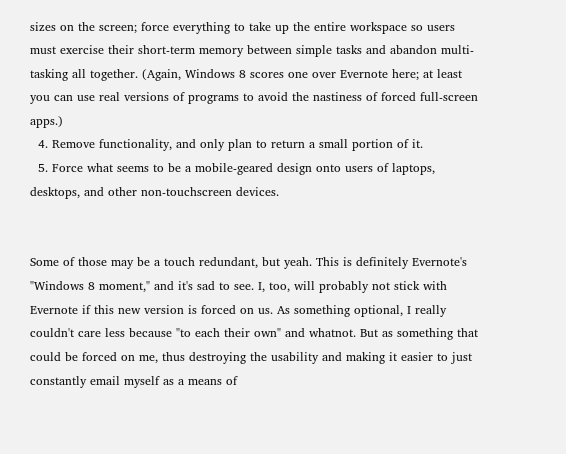sizes on the screen; force everything to take up the entire workspace so users must exercise their short-term memory between simple tasks and abandon multi-tasking all together. (Again, Windows 8 scores one over Evernote here; at least you can use real versions of programs to avoid the nastiness of forced full-screen apps.)
  4. Remove functionality, and only plan to return a small portion of it.
  5. Force what seems to be a mobile-geared design onto users of laptops, desktops, and other non-touchscreen devices.


Some of those may be a touch redundant, but yeah. This is definitely Evernote's "Windows 8 moment," and it's sad to see. I, too, will probably not stick with Evernote if this new version is forced on us. As something optional, I really couldn't care less because "to each their own" and whatnot. But as something that could be forced on me, thus destroying the usability and making it easier to just constantly email myself as a means of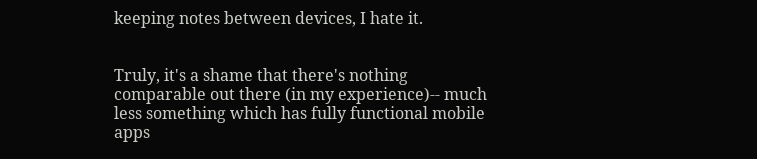keeping notes between devices, I hate it.


Truly, it's a shame that there's nothing comparable out there (in my experience)-- much less something which has fully functional mobile apps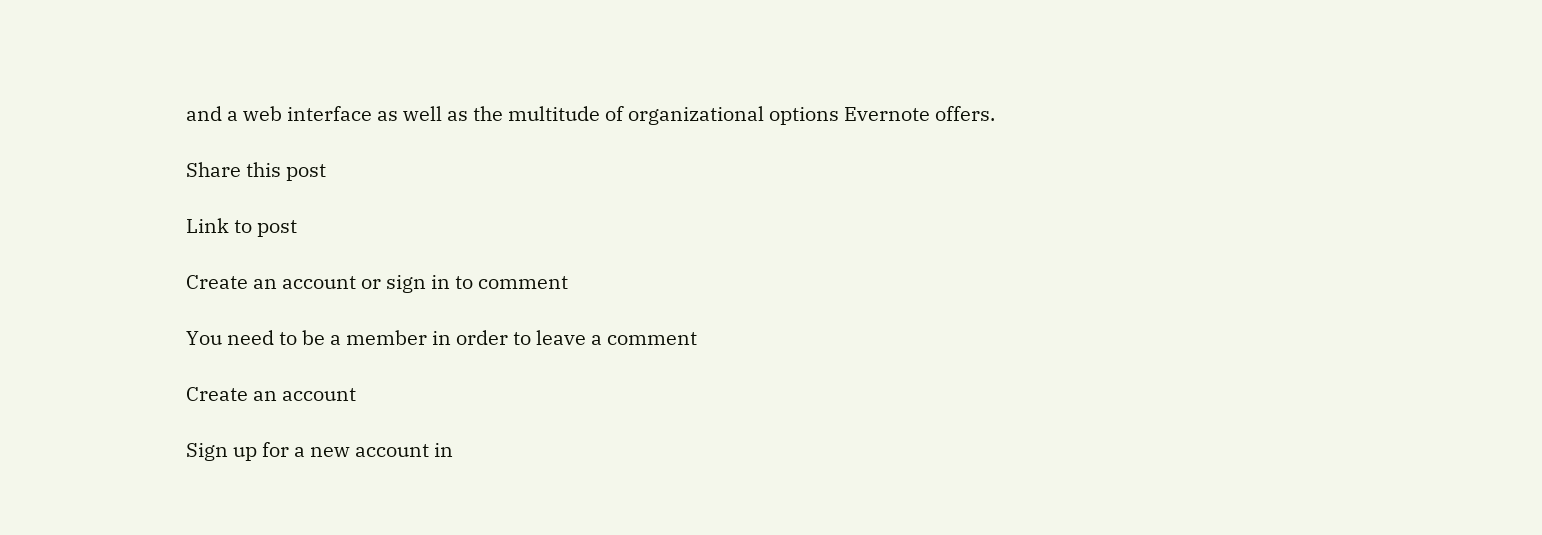and a web interface as well as the multitude of organizational options Evernote offers.

Share this post

Link to post

Create an account or sign in to comment

You need to be a member in order to leave a comment

Create an account

Sign up for a new account in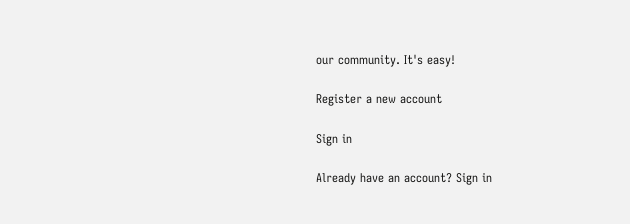our community. It's easy!

Register a new account

Sign in

Already have an account? Sign in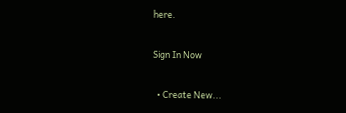here.

Sign In Now

  • Create New...